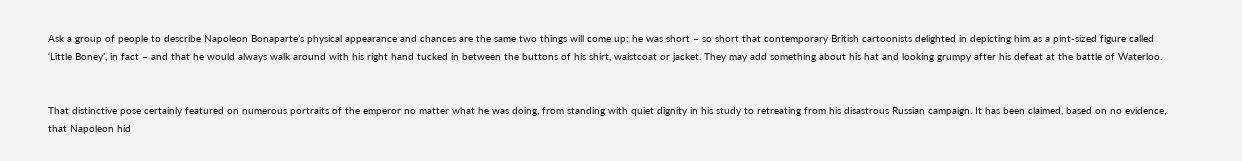Ask a group of people to describe Napoleon Bonaparte’s physical appearance and chances are the same two things will come up: he was short – so short that contemporary British cartoonists delighted in depicting him as a pint-sized figure called ‘Little Boney’, in fact – and that he would always walk around with his right hand tucked in between the buttons of his shirt, waistcoat or jacket. They may add something about his hat and looking grumpy after his defeat at the battle of Waterloo.


That distinctive pose certainly featured on numerous portraits of the emperor no matter what he was doing, from standing with quiet dignity in his study to retreating from his disastrous Russian campaign. It has been claimed, based on no evidence, that Napoleon hid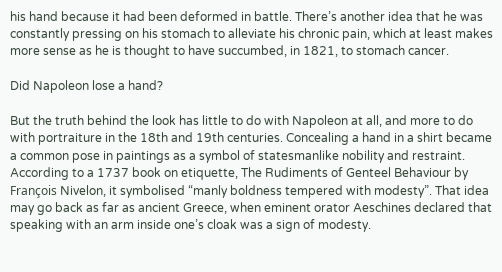his hand because it had been deformed in battle. There’s another idea that he was constantly pressing on his stomach to alleviate his chronic pain, which at least makes more sense as he is thought to have succumbed, in 1821, to stomach cancer.

Did Napoleon lose a hand?

But the truth behind the look has little to do with Napoleon at all, and more to do with portraiture in the 18th and 19th centuries. Concealing a hand in a shirt became a common pose in paintings as a symbol of statesmanlike nobility and restraint. According to a 1737 book on etiquette, The Rudiments of Genteel Behaviour by François Nivelon, it symbolised “manly boldness tempered with modesty”. That idea may go back as far as ancient Greece, when eminent orator Aeschines declared that speaking with an arm inside one’s cloak was a sign of modesty.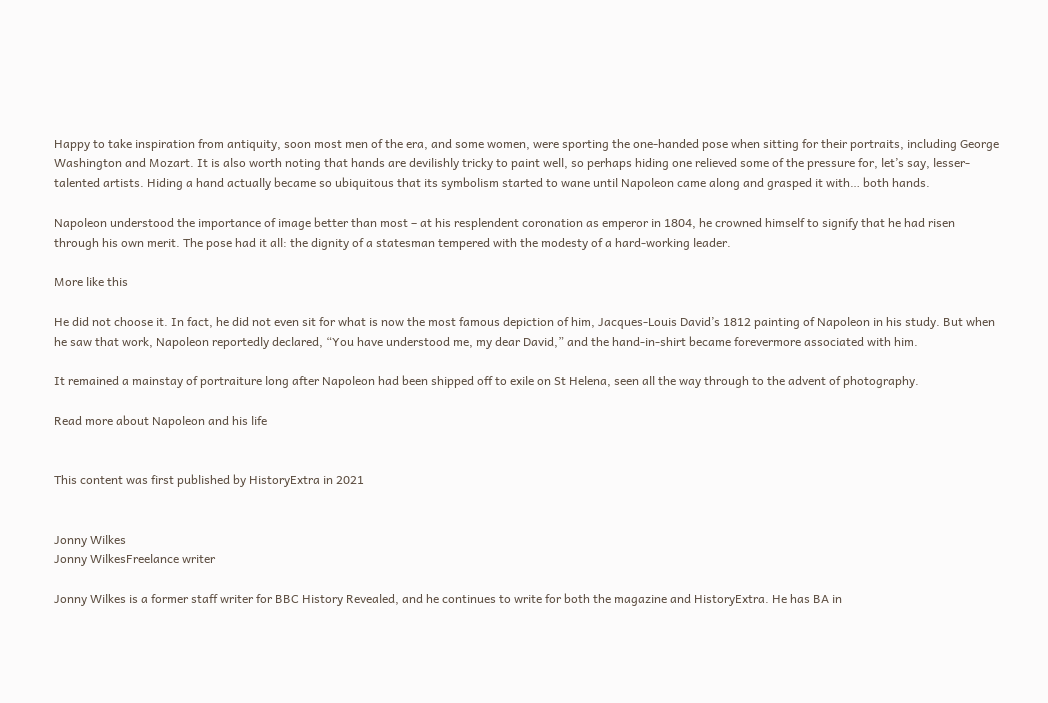Happy to take inspiration from antiquity, soon most men of the era, and some women, were sporting the one-handed pose when sitting for their portraits, including George Washington and Mozart. It is also worth noting that hands are devilishly tricky to paint well, so perhaps hiding one relieved some of the pressure for, let’s say, lesser-talented artists. Hiding a hand actually became so ubiquitous that its symbolism started to wane until Napoleon came along and grasped it with… both hands.

Napoleon understood the importance of image better than most – at his resplendent coronation as emperor in 1804, he crowned himself to signify that he had risen through his own merit. The pose had it all: the dignity of a statesman tempered with the modesty of a hard-working leader.

More like this

He did not choose it. In fact, he did not even sit for what is now the most famous depiction of him, Jacques-Louis David’s 1812 painting of Napoleon in his study. But when he saw that work, Napoleon reportedly declared, “You have understood me, my dear David,” and the hand-in-shirt became forevermore associated with him.

It remained a mainstay of portraiture long after Napoleon had been shipped off to exile on St Helena, seen all the way through to the advent of photography.

Read more about Napoleon and his life


This content was first published by HistoryExtra in 2021


Jonny Wilkes
Jonny WilkesFreelance writer

Jonny Wilkes is a former staff writer for BBC History Revealed, and he continues to write for both the magazine and HistoryExtra. He has BA in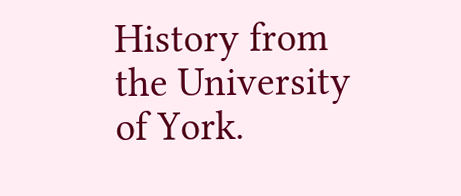History from the University of York.